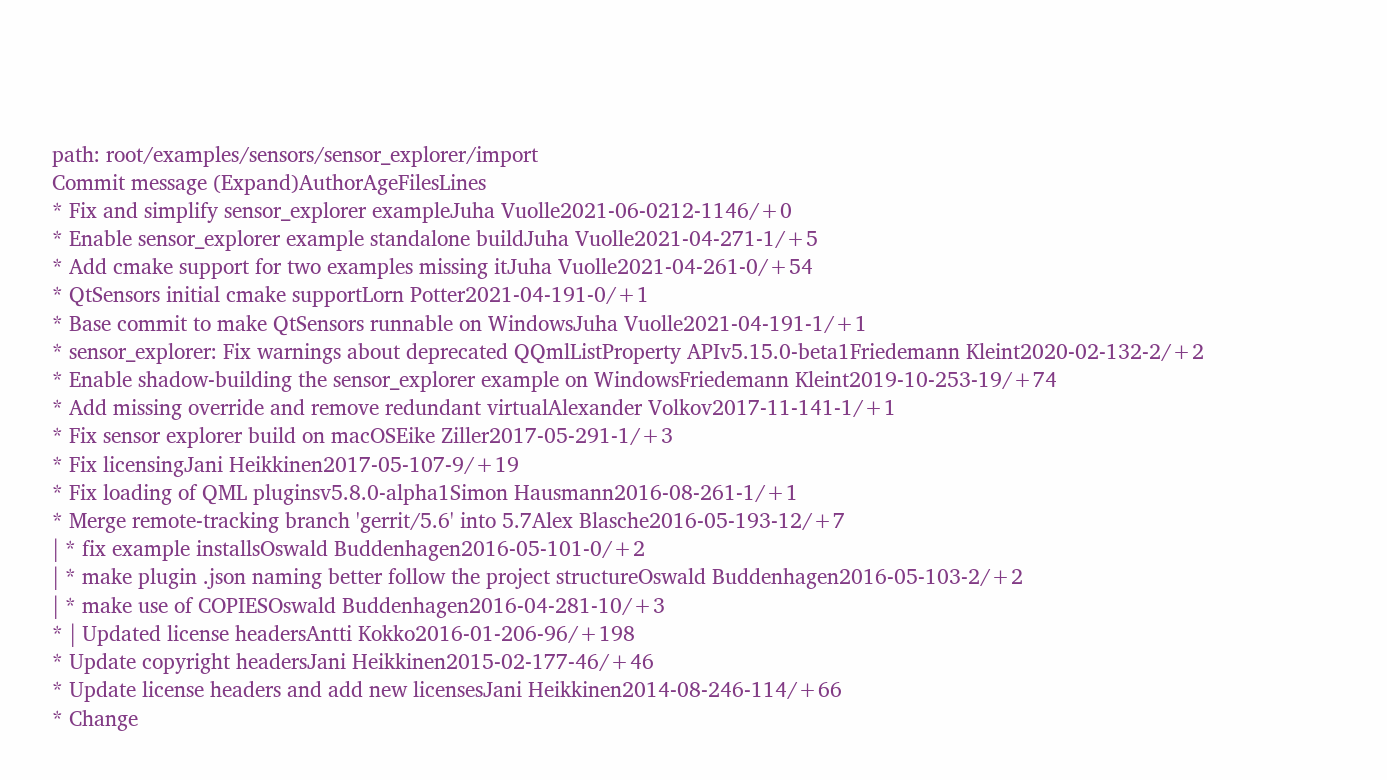path: root/examples/sensors/sensor_explorer/import
Commit message (Expand)AuthorAgeFilesLines
* Fix and simplify sensor_explorer exampleJuha Vuolle2021-06-0212-1146/+0
* Enable sensor_explorer example standalone buildJuha Vuolle2021-04-271-1/+5
* Add cmake support for two examples missing itJuha Vuolle2021-04-261-0/+54
* QtSensors initial cmake supportLorn Potter2021-04-191-0/+1
* Base commit to make QtSensors runnable on WindowsJuha Vuolle2021-04-191-1/+1
* sensor_explorer: Fix warnings about deprecated QQmlListProperty APIv5.15.0-beta1Friedemann Kleint2020-02-132-2/+2
* Enable shadow-building the sensor_explorer example on WindowsFriedemann Kleint2019-10-253-19/+74
* Add missing override and remove redundant virtualAlexander Volkov2017-11-141-1/+1
* Fix sensor explorer build on macOSEike Ziller2017-05-291-1/+3
* Fix licensingJani Heikkinen2017-05-107-9/+19
* Fix loading of QML pluginsv5.8.0-alpha1Simon Hausmann2016-08-261-1/+1
* Merge remote-tracking branch 'gerrit/5.6' into 5.7Alex Blasche2016-05-193-12/+7
| * fix example installsOswald Buddenhagen2016-05-101-0/+2
| * make plugin .json naming better follow the project structureOswald Buddenhagen2016-05-103-2/+2
| * make use of COPIESOswald Buddenhagen2016-04-281-10/+3
* | Updated license headersAntti Kokko2016-01-206-96/+198
* Update copyright headersJani Heikkinen2015-02-177-46/+46
* Update license headers and add new licensesJani Heikkinen2014-08-246-114/+66
* Change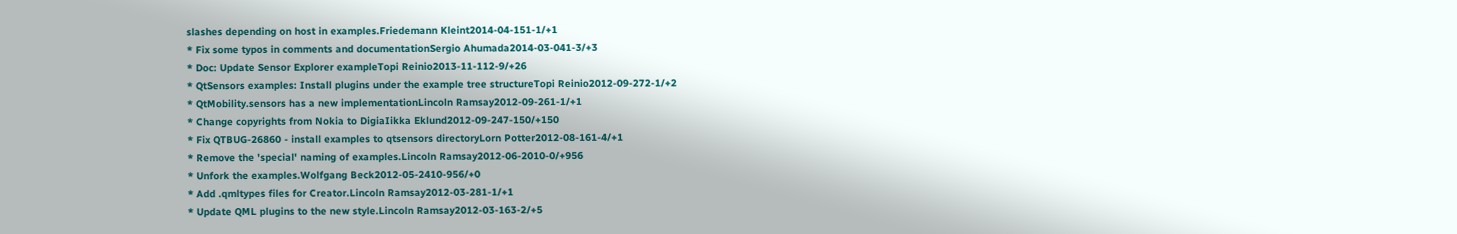slashes depending on host in examples.Friedemann Kleint2014-04-151-1/+1
* Fix some typos in comments and documentationSergio Ahumada2014-03-041-3/+3
* Doc: Update Sensor Explorer exampleTopi Reinio2013-11-112-9/+26
* QtSensors examples: Install plugins under the example tree structureTopi Reinio2012-09-272-1/+2
* QtMobility.sensors has a new implementationLincoln Ramsay2012-09-261-1/+1
* Change copyrights from Nokia to DigiaIikka Eklund2012-09-247-150/+150
* Fix QTBUG-26860 - install examples to qtsensors directoryLorn Potter2012-08-161-4/+1
* Remove the 'special' naming of examples.Lincoln Ramsay2012-06-2010-0/+956
* Unfork the examples.Wolfgang Beck2012-05-2410-956/+0
* Add .qmltypes files for Creator.Lincoln Ramsay2012-03-281-1/+1
* Update QML plugins to the new style.Lincoln Ramsay2012-03-163-2/+5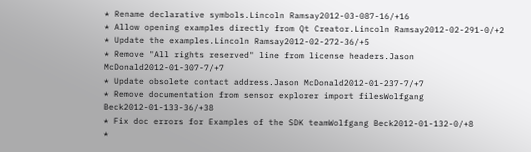* Rename declarative symbols.Lincoln Ramsay2012-03-087-16/+16
* Allow opening examples directly from Qt Creator.Lincoln Ramsay2012-02-291-0/+2
* Update the examples.Lincoln Ramsay2012-02-272-36/+5
* Remove "All rights reserved" line from license headers.Jason McDonald2012-01-307-7/+7
* Update obsolete contact address.Jason McDonald2012-01-237-7/+7
* Remove documentation from sensor explorer import filesWolfgang Beck2012-01-133-36/+38
* Fix doc errors for Examples of the SDK teamWolfgang Beck2012-01-132-0/+8
*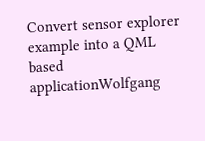Convert sensor explorer example into a QML based applicationWolfgang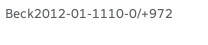Beck2012-01-1110-0/+972